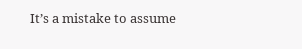It’s a mistake to assume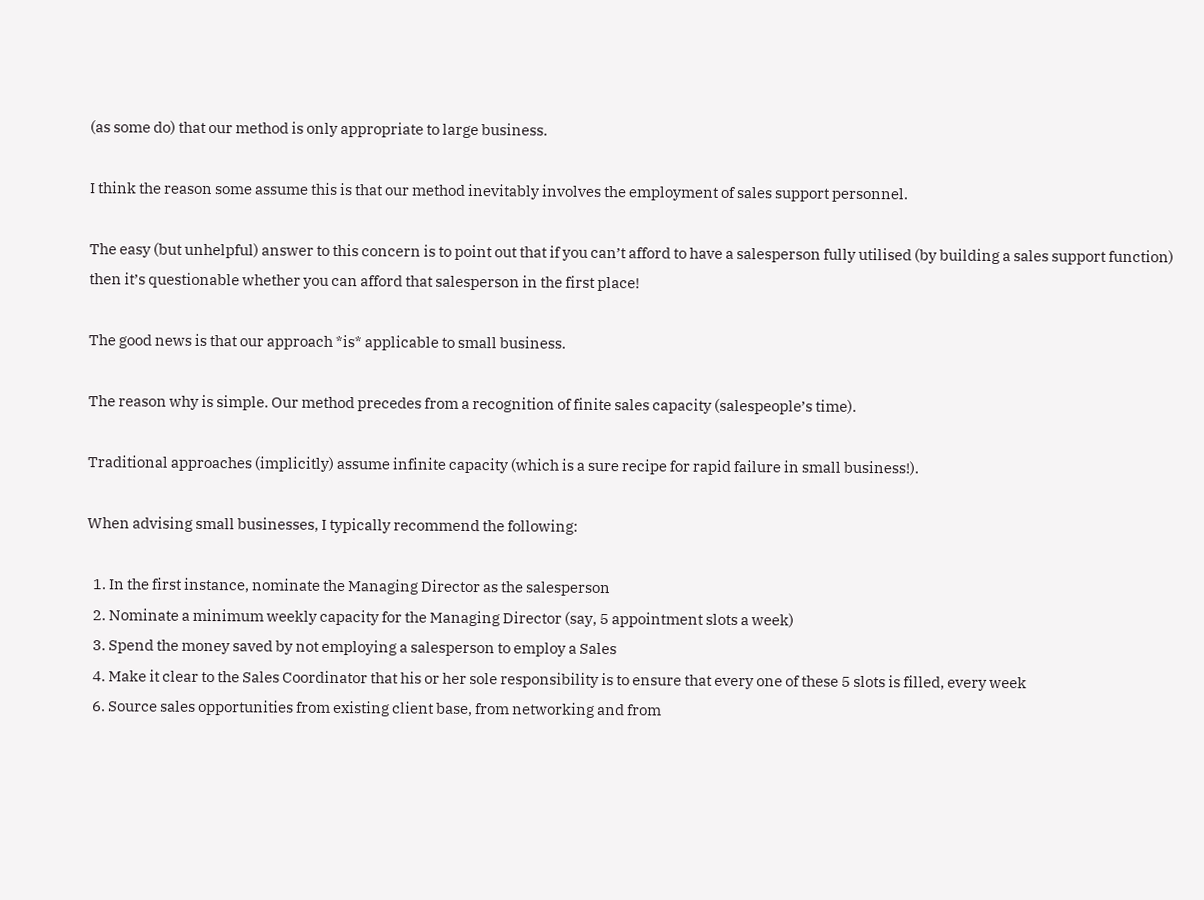(as some do) that our method is only appropriate to large business.

I think the reason some assume this is that our method inevitably involves the employment of sales support personnel.

The easy (but unhelpful) answer to this concern is to point out that if you can’t afford to have a salesperson fully utilised (by building a sales support function) then it’s questionable whether you can afford that salesperson in the first place!

The good news is that our approach *is* applicable to small business.

The reason why is simple. Our method precedes from a recognition of finite sales capacity (salespeople’s time).

Traditional approaches (implicitly) assume infinite capacity (which is a sure recipe for rapid failure in small business!).

When advising small businesses, I typically recommend the following:

  1. In the first instance, nominate the Managing Director as the salesperson
  2. Nominate a minimum weekly capacity for the Managing Director (say, 5 appointment slots a week)
  3. Spend the money saved by not employing a salesperson to employ a Sales
  4. Make it clear to the Sales Coordinator that his or her sole responsibility is to ensure that every one of these 5 slots is filled, every week
  6. Source sales opportunities from existing client base, from networking and from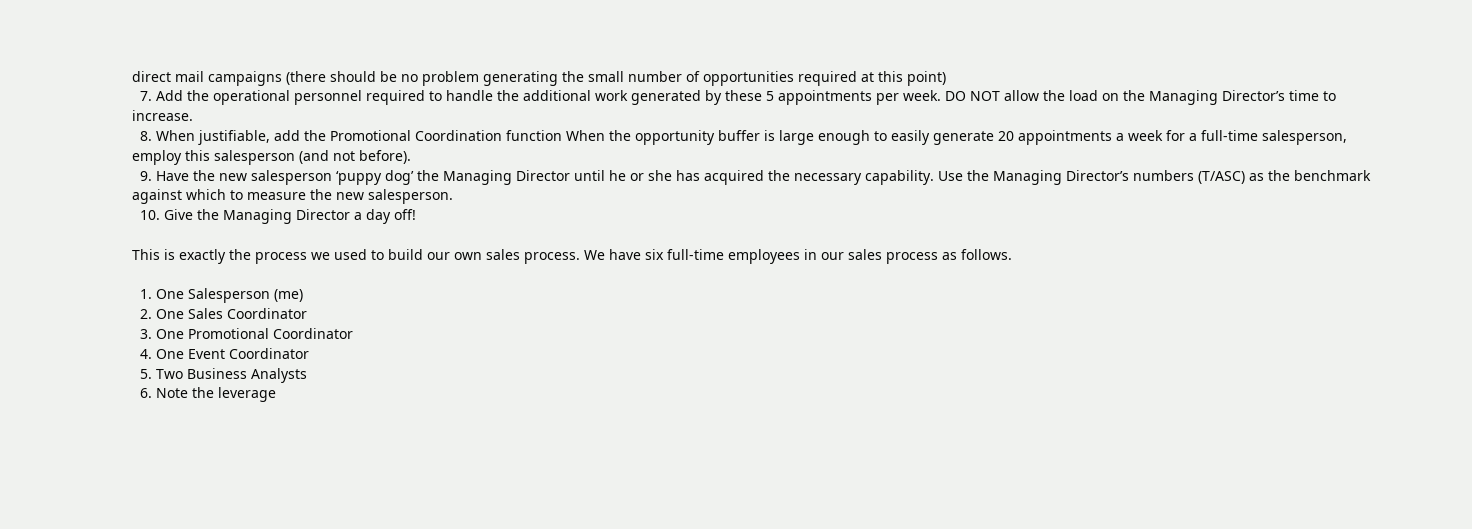direct mail campaigns (there should be no problem generating the small number of opportunities required at this point)
  7. Add the operational personnel required to handle the additional work generated by these 5 appointments per week. DO NOT allow the load on the Managing Director’s time to increase.
  8. When justifiable, add the Promotional Coordination function When the opportunity buffer is large enough to easily generate 20 appointments a week for a full-time salesperson, employ this salesperson (and not before).
  9. Have the new salesperson ‘puppy dog’ the Managing Director until he or she has acquired the necessary capability. Use the Managing Director’s numbers (T/ASC) as the benchmark against which to measure the new salesperson.
  10. Give the Managing Director a day off!

This is exactly the process we used to build our own sales process. We have six full-time employees in our sales process as follows.

  1. One Salesperson (me)
  2. One Sales Coordinator
  3. One Promotional Coordinator
  4. One Event Coordinator
  5. Two Business Analysts
  6. Note the leverage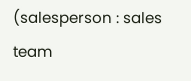(salesperson : sales team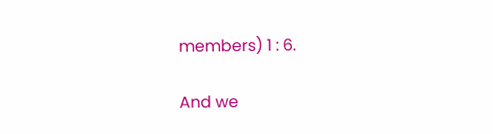members) 1 : 6.

And we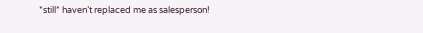*still* haven’t replaced me as salesperson!